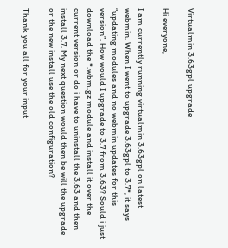Virtualmin 3.63gpl upgrade

Hi everyone,

I am currently running virtualmin 3.63gpl on latest webmin. When I went to upgrade 3.63gpl to 3.7*, it says “updating modules and no webmin updates for this version”. How would I upgrade to 3.7 from 3.63? Sould i just download the *.wbm.gz module and install it over the current version or do i have to uninstall the 3.63 and then install 3.7. My next question would then be will the upgrade or the new install use the old configuration?

Thank you all for your input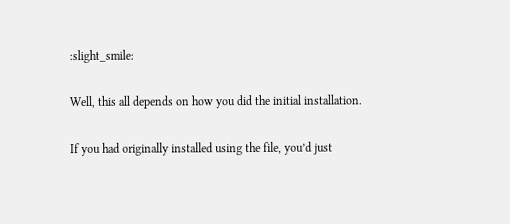:slight_smile:

Well, this all depends on how you did the initial installation.

If you had originally installed using the file, you’d just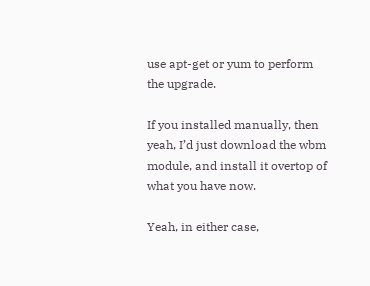use apt-get or yum to perform the upgrade.

If you installed manually, then yeah, I’d just download the wbm module, and install it overtop of what you have now.

Yeah, in either case,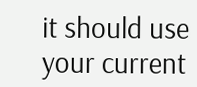it should use your current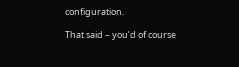configuration.

That said – you’d of course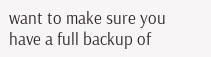want to make sure you have a full backup of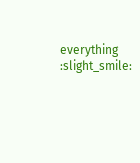everything :slight_smile: